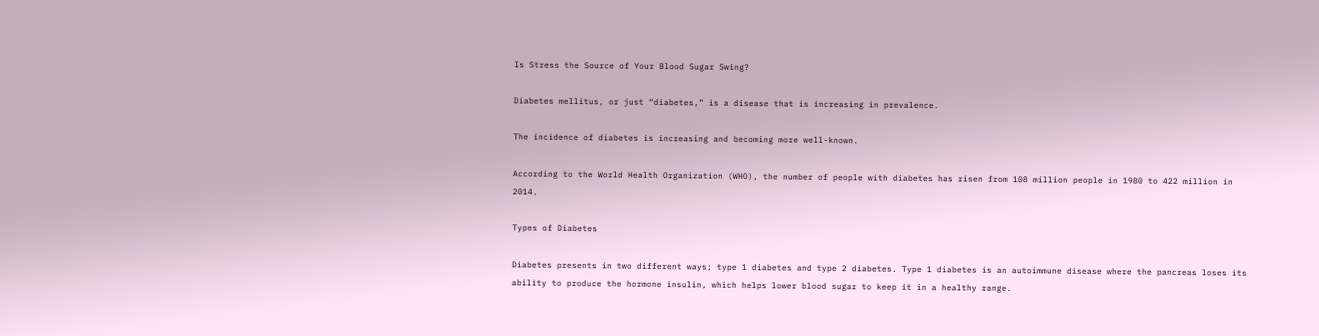Is Stress the Source of Your Blood Sugar Swing?

Diabetes mellitus, or just “diabetes,” is a disease that is increasing in prevalence.

The incidence of diabetes is increasing and becoming more well-known.

According to the World Health Organization (WHO), the number of people with diabetes has risen from 108 million people in 1980 to 422 million in 2014.

Types of Diabetes

Diabetes presents in two different ways; type 1 diabetes and type 2 diabetes. Type 1 diabetes is an autoimmune disease where the pancreas loses its ability to produce the hormone insulin, which helps lower blood sugar to keep it in a healthy range.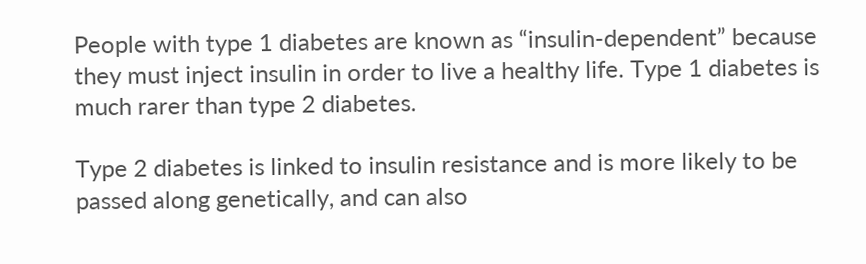People with type 1 diabetes are known as “insulin-dependent” because they must inject insulin in order to live a healthy life. Type 1 diabetes is much rarer than type 2 diabetes.

Type 2 diabetes is linked to insulin resistance and is more likely to be passed along genetically, and can also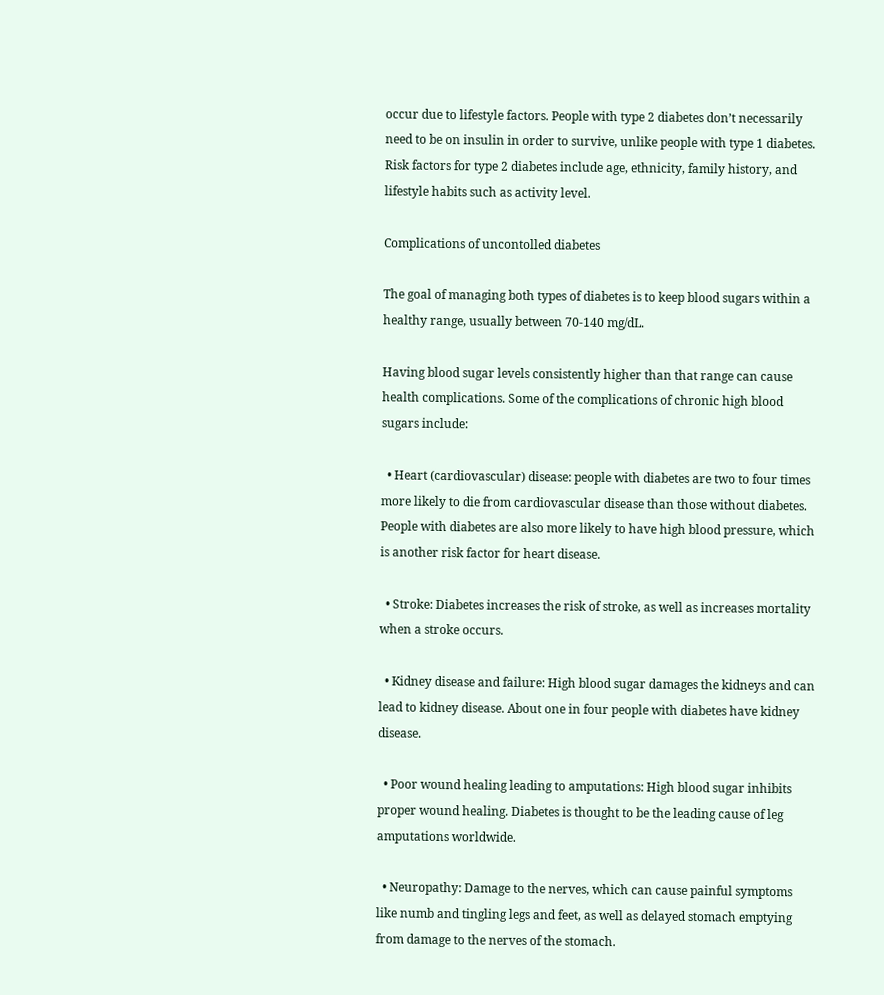occur due to lifestyle factors. People with type 2 diabetes don’t necessarily need to be on insulin in order to survive, unlike people with type 1 diabetes. Risk factors for type 2 diabetes include age, ethnicity, family history, and lifestyle habits such as activity level.

Complications of uncontolled diabetes

The goal of managing both types of diabetes is to keep blood sugars within a healthy range, usually between 70-140 mg/dL.

Having blood sugar levels consistently higher than that range can cause health complications. Some of the complications of chronic high blood sugars include:

  • Heart (cardiovascular) disease: people with diabetes are two to four times more likely to die from cardiovascular disease than those without diabetes. People with diabetes are also more likely to have high blood pressure, which is another risk factor for heart disease.

  • Stroke: Diabetes increases the risk of stroke, as well as increases mortality when a stroke occurs.

  • Kidney disease and failure: High blood sugar damages the kidneys and can lead to kidney disease. About one in four people with diabetes have kidney disease.

  • Poor wound healing leading to amputations: High blood sugar inhibits proper wound healing. Diabetes is thought to be the leading cause of leg amputations worldwide.

  • Neuropathy: Damage to the nerves, which can cause painful symptoms like numb and tingling legs and feet, as well as delayed stomach emptying from damage to the nerves of the stomach.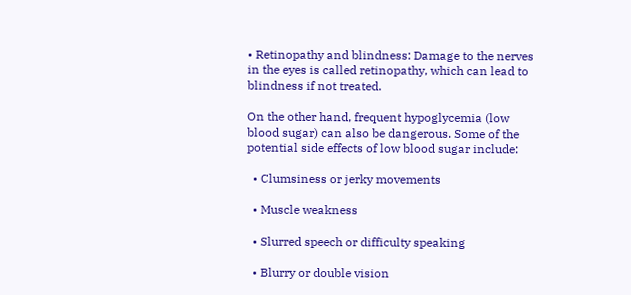• Retinopathy and blindness: Damage to the nerves in the eyes is called retinopathy, which can lead to blindness if not treated.

On the other hand, frequent hypoglycemia (low blood sugar) can also be dangerous. Some of the potential side effects of low blood sugar include:

  • Clumsiness or jerky movements

  • Muscle weakness

  • Slurred speech or difficulty speaking

  • Blurry or double vision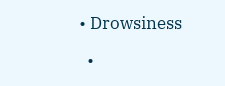• Drowsiness

  •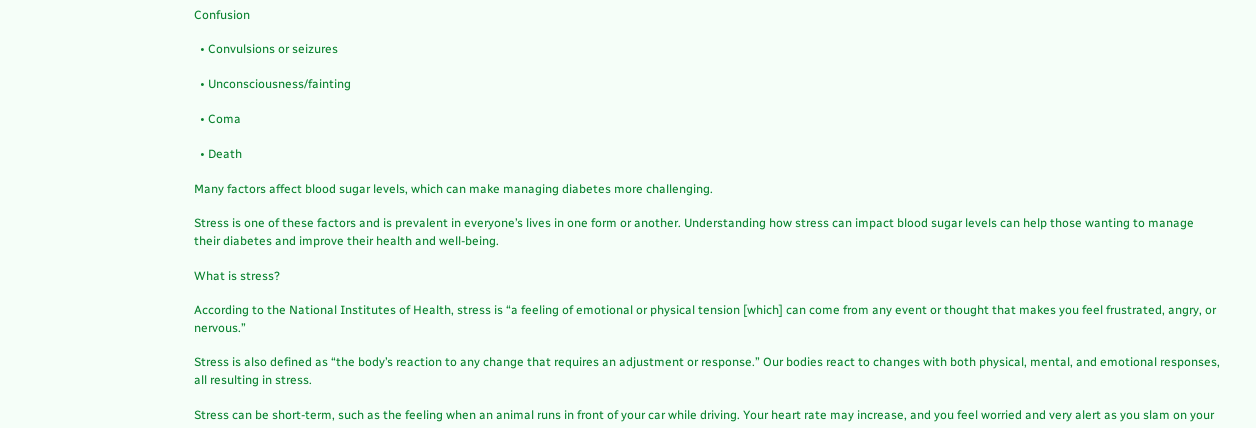Confusion

  • Convulsions or seizures

  • Unconsciousness/fainting

  • Coma

  • Death

Many factors affect blood sugar levels, which can make managing diabetes more challenging.

Stress is one of these factors and is prevalent in everyone’s lives in one form or another. Understanding how stress can impact blood sugar levels can help those wanting to manage their diabetes and improve their health and well-being.

What is stress?

According to the National Institutes of Health, stress is “a feeling of emotional or physical tension [which] can come from any event or thought that makes you feel frustrated, angry, or nervous.”

Stress is also defined as “the body’s reaction to any change that requires an adjustment or response.” Our bodies react to changes with both physical, mental, and emotional responses, all resulting in stress.

Stress can be short-term, such as the feeling when an animal runs in front of your car while driving. Your heart rate may increase, and you feel worried and very alert as you slam on your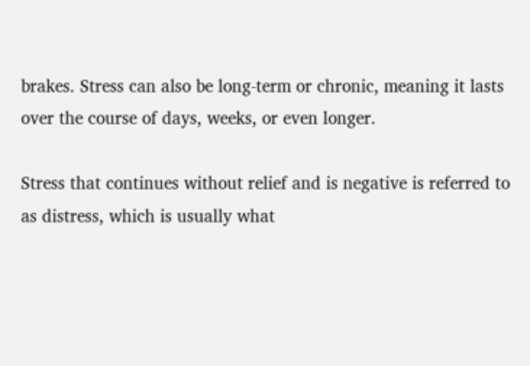brakes. Stress can also be long-term or chronic, meaning it lasts over the course of days, weeks, or even longer.

Stress that continues without relief and is negative is referred to as distress, which is usually what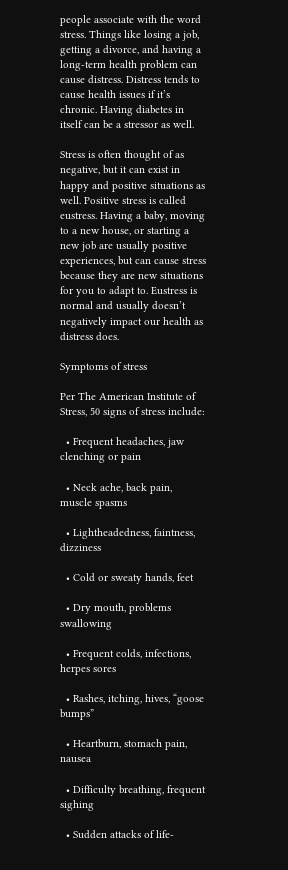people associate with the word stress. Things like losing a job, getting a divorce, and having a long-term health problem can cause distress. Distress tends to cause health issues if it’s chronic. Having diabetes in itself can be a stressor as well.

Stress is often thought of as negative, but it can exist in happy and positive situations as well. Positive stress is called eustress. Having a baby, moving to a new house, or starting a new job are usually positive experiences, but can cause stress because they are new situations for you to adapt to. Eustress is normal and usually doesn’t negatively impact our health as distress does.

Symptoms of stress

Per The American Institute of Stress, 50 signs of stress include:

  • Frequent headaches, jaw clenching or pain

  • Neck ache, back pain, muscle spasms

  • Lightheadedness, faintness, dizziness

  • Cold or sweaty hands, feet

  • Dry mouth, problems swallowing

  • Frequent colds, infections, herpes sores

  • Rashes, itching, hives, “goose bumps”

  • Heartburn, stomach pain, nausea

  • Difficulty breathing, frequent sighing

  • Sudden attacks of life-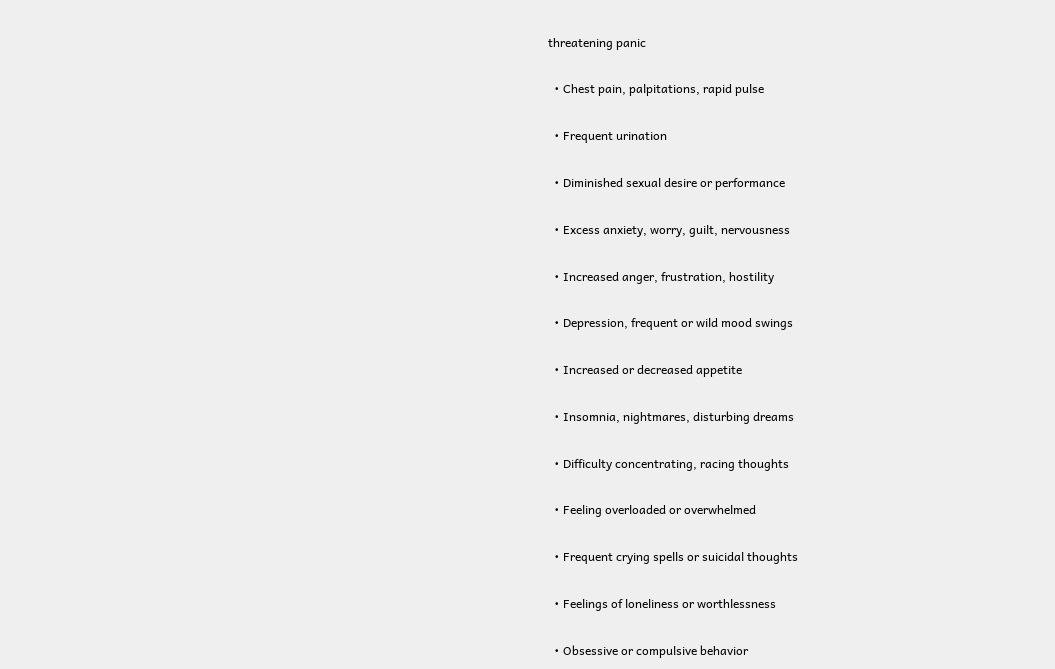threatening panic

  • Chest pain, palpitations, rapid pulse

  • Frequent urination

  • Diminished sexual desire or performance

  • Excess anxiety, worry, guilt, nervousness

  • Increased anger, frustration, hostility

  • Depression, frequent or wild mood swings

  • Increased or decreased appetite

  • Insomnia, nightmares, disturbing dreams

  • Difficulty concentrating, racing thoughts

  • Feeling overloaded or overwhelmed

  • Frequent crying spells or suicidal thoughts

  • Feelings of loneliness or worthlessness

  • Obsessive or compulsive behavior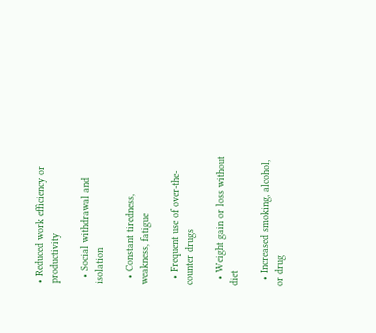• Reduced work efficiency or productivity

  • Social withdrawal and isolation

  • Constant tiredness, weakness, fatigue

  • Frequent use of over-the-counter drugs

  • Weight gain or loss without diet

  • Increased smoking, alcohol, or drug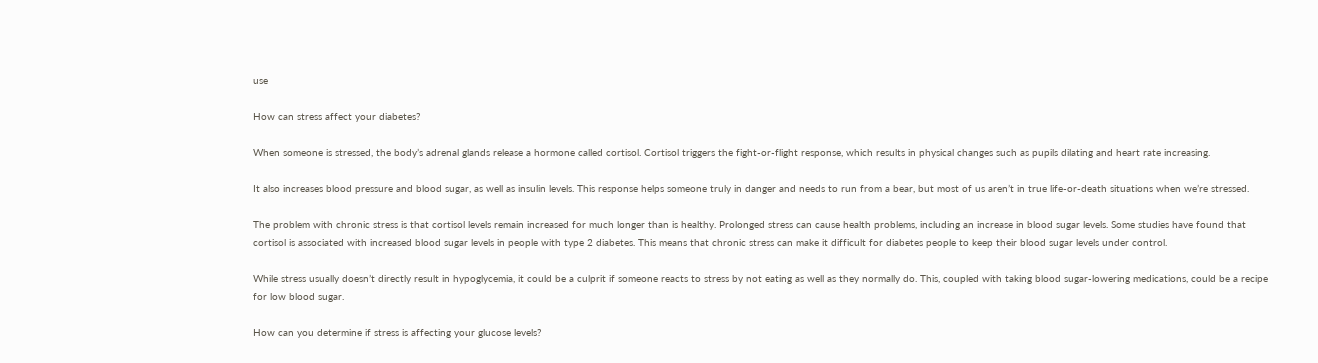use

How can stress affect your diabetes?

When someone is stressed, the body’s adrenal glands release a hormone called cortisol. Cortisol triggers the fight-or-flight response, which results in physical changes such as pupils dilating and heart rate increasing.

It also increases blood pressure and blood sugar, as well as insulin levels. This response helps someone truly in danger and needs to run from a bear, but most of us aren’t in true life-or-death situations when we’re stressed.

The problem with chronic stress is that cortisol levels remain increased for much longer than is healthy. Prolonged stress can cause health problems, including an increase in blood sugar levels. Some studies have found that cortisol is associated with increased blood sugar levels in people with type 2 diabetes. This means that chronic stress can make it difficult for diabetes people to keep their blood sugar levels under control.

While stress usually doesn’t directly result in hypoglycemia, it could be a culprit if someone reacts to stress by not eating as well as they normally do. This, coupled with taking blood sugar-lowering medications, could be a recipe for low blood sugar.

How can you determine if stress is affecting your glucose levels?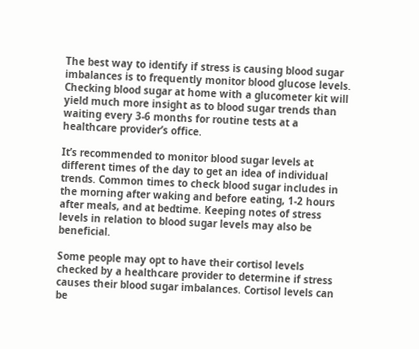The best way to identify if stress is causing blood sugar imbalances is to frequently monitor blood glucose levels. Checking blood sugar at home with a glucometer kit will yield much more insight as to blood sugar trends than waiting every 3-6 months for routine tests at a healthcare provider’s office.

It’s recommended to monitor blood sugar levels at different times of the day to get an idea of individual trends. Common times to check blood sugar includes in the morning after waking and before eating, 1-2 hours after meals, and at bedtime. Keeping notes of stress levels in relation to blood sugar levels may also be beneficial.

Some people may opt to have their cortisol levels checked by a healthcare provider to determine if stress causes their blood sugar imbalances. Cortisol levels can be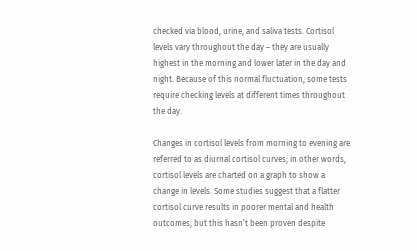checked via blood, urine, and saliva tests. Cortisol levels vary throughout the day – they are usually highest in the morning and lower later in the day and night. Because of this normal fluctuation, some tests require checking levels at different times throughout the day.

Changes in cortisol levels from morning to evening are referred to as diurnal cortisol curves; in other words, cortisol levels are charted on a graph to show a change in levels. Some studies suggest that a flatter cortisol curve results in poorer mental and health outcomes, but this hasn’t been proven despite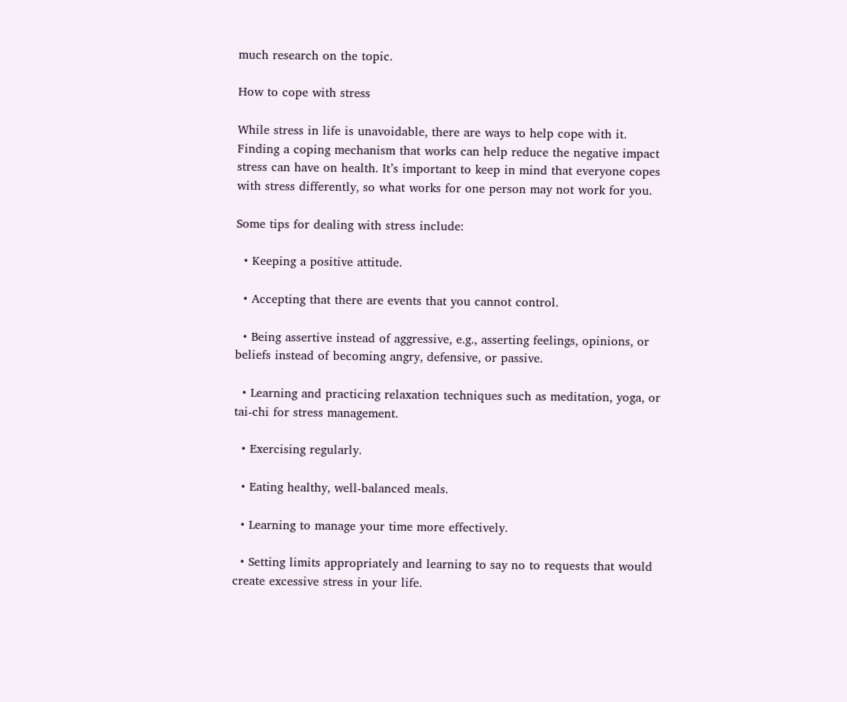much research on the topic.

How to cope with stress

While stress in life is unavoidable, there are ways to help cope with it. Finding a coping mechanism that works can help reduce the negative impact stress can have on health. It’s important to keep in mind that everyone copes with stress differently, so what works for one person may not work for you.

Some tips for dealing with stress include:

  • Keeping a positive attitude.

  • Accepting that there are events that you cannot control.

  • Being assertive instead of aggressive, e.g., asserting feelings, opinions, or beliefs instead of becoming angry, defensive, or passive.

  • Learning and practicing relaxation techniques such as meditation, yoga, or tai-chi for stress management.

  • Exercising regularly.

  • Eating healthy, well-balanced meals.

  • Learning to manage your time more effectively.

  • Setting limits appropriately and learning to say no to requests that would create excessive stress in your life.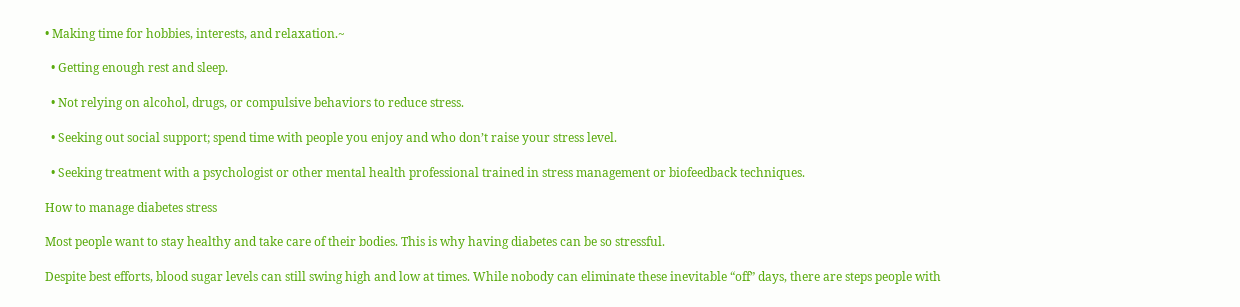• Making time for hobbies, interests, and relaxation.~

  • Getting enough rest and sleep.

  • Not relying on alcohol, drugs, or compulsive behaviors to reduce stress.

  • Seeking out social support; spend time with people you enjoy and who don’t raise your stress level.

  • Seeking treatment with a psychologist or other mental health professional trained in stress management or biofeedback techniques.

How to manage diabetes stress

Most people want to stay healthy and take care of their bodies. This is why having diabetes can be so stressful.

Despite best efforts, blood sugar levels can still swing high and low at times. While nobody can eliminate these inevitable “off” days, there are steps people with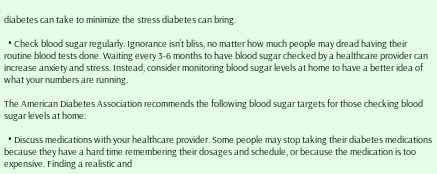diabetes can take to minimize the stress diabetes can bring.

  • Check blood sugar regularly. Ignorance isn’t bliss, no matter how much people may dread having their routine blood tests done. Waiting every 3-6 months to have blood sugar checked by a healthcare provider can increase anxiety and stress. Instead, consider monitoring blood sugar levels at home to have a better idea of what your numbers are running.

The American Diabetes Association recommends the following blood sugar targets for those checking blood sugar levels at home:

  • Discuss medications with your healthcare provider. Some people may stop taking their diabetes medications because they have a hard time remembering their dosages and schedule, or because the medication is too expensive. Finding a realistic and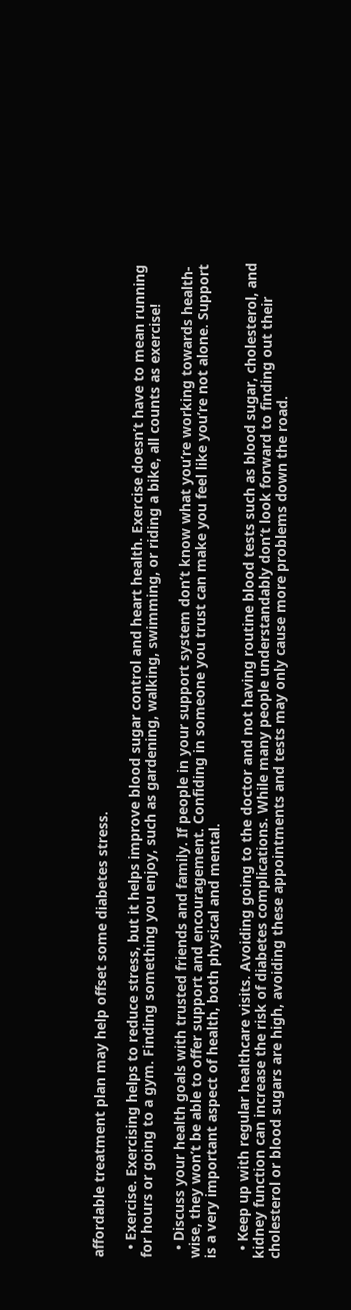affordable treatment plan may help offset some diabetes stress.

  • Exercise. Exercising helps to reduce stress, but it helps improve blood sugar control and heart health. Exercise doesn’t have to mean running for hours or going to a gym. Finding something you enjoy, such as gardening, walking, swimming, or riding a bike, all counts as exercise!

  • Discuss your health goals with trusted friends and family. If people in your support system don’t know what you’re working towards health-wise, they won’t be able to offer support and encouragement. Confiding in someone you trust can make you feel like you’re not alone. Support is a very important aspect of health, both physical and mental.

  • Keep up with regular healthcare visits. Avoiding going to the doctor and not having routine blood tests such as blood sugar, cholesterol, and kidney function can increase the risk of diabetes complications. While many people understandably don’t look forward to finding out their cholesterol or blood sugars are high, avoiding these appointments and tests may only cause more problems down the road.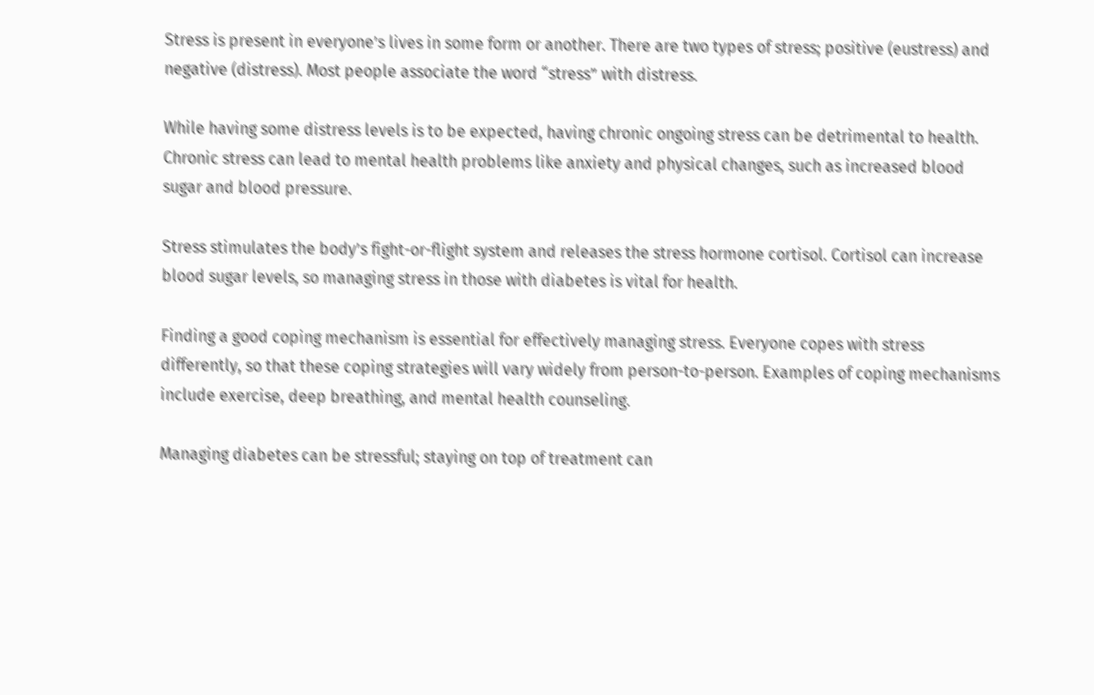Stress is present in everyone’s lives in some form or another. There are two types of stress; positive (eustress) and negative (distress). Most people associate the word “stress” with distress.

While having some distress levels is to be expected, having chronic ongoing stress can be detrimental to health. Chronic stress can lead to mental health problems like anxiety and physical changes, such as increased blood sugar and blood pressure.

Stress stimulates the body’s fight-or-flight system and releases the stress hormone cortisol. Cortisol can increase blood sugar levels, so managing stress in those with diabetes is vital for health.

Finding a good coping mechanism is essential for effectively managing stress. Everyone copes with stress differently, so that these coping strategies will vary widely from person-to-person. Examples of coping mechanisms include exercise, deep breathing, and mental health counseling.

Managing diabetes can be stressful; staying on top of treatment can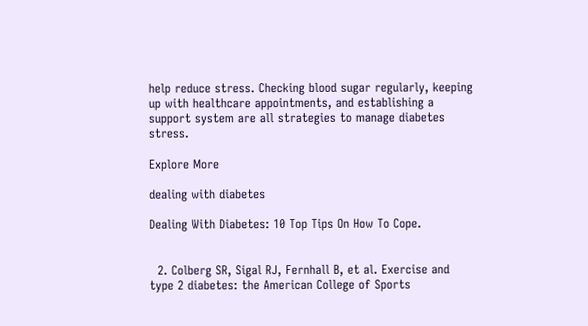help reduce stress. Checking blood sugar regularly, keeping up with healthcare appointments, and establishing a support system are all strategies to manage diabetes stress.

Explore More

dealing with diabetes

Dealing With Diabetes: 10 Top Tips On How To Cope.


  2. Colberg SR, Sigal RJ, Fernhall B, et al. Exercise and type 2 diabetes: the American College of Sports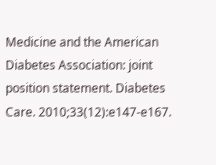Medicine and the American Diabetes Association: joint position statement. Diabetes Care. 2010;33(12):e147-e167.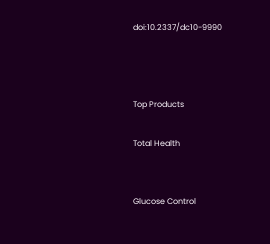doi:10.2337/dc10-9990



Top Products

Total Health


Glucose Control